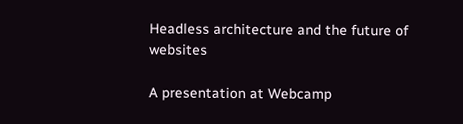Headless architecture and the future of websites

A presentation at Webcamp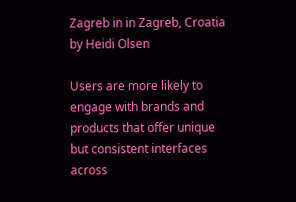Zagreb in in Zagreb, Croatia by Heidi Olsen

Users are more likely to engage with brands and products that offer unique but consistent interfaces across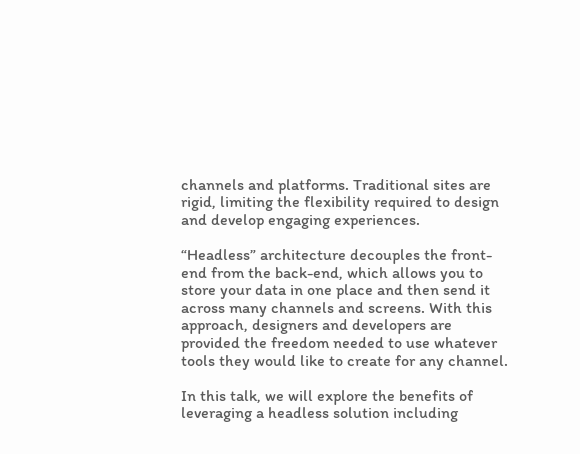channels and platforms. Traditional sites are rigid, limiting the flexibility required to design and develop engaging experiences.

“Headless” architecture decouples the front-end from the back-end, which allows you to store your data in one place and then send it across many channels and screens. With this approach, designers and developers are provided the freedom needed to use whatever tools they would like to create for any channel.

In this talk, we will explore the benefits of leveraging a headless solution including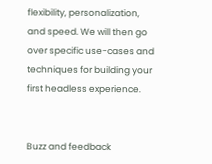flexibility, personalization, and speed. We will then go over specific use-cases and techniques for building your first headless experience.


Buzz and feedback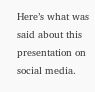Here’s what was said about this presentation on social media.